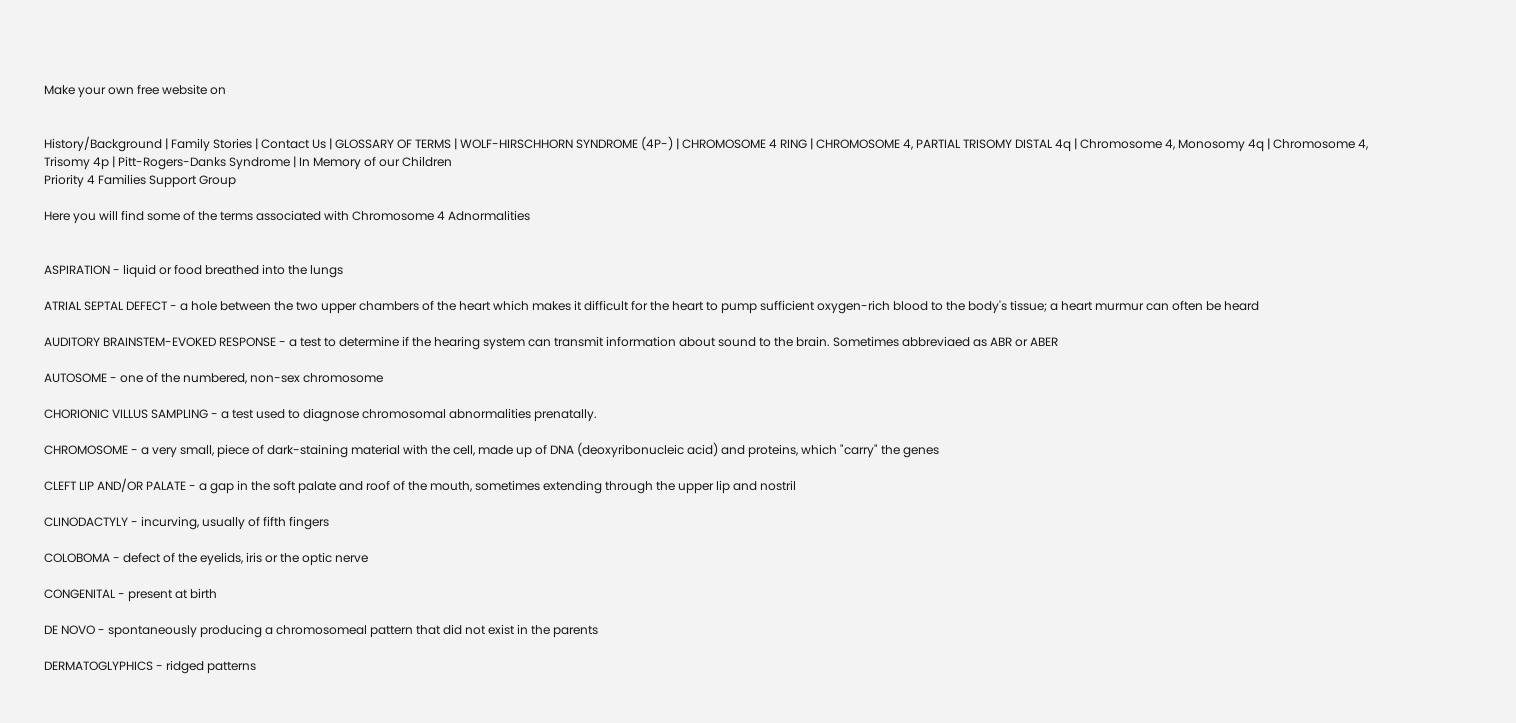Make your own free website on


History/Background | Family Stories | Contact Us | GLOSSARY OF TERMS | WOLF-HIRSCHHORN SYNDROME (4P-) | CHROMOSOME 4 RING | CHROMOSOME 4, PARTIAL TRISOMY DISTAL 4q | Chromosome 4, Monosomy 4q | Chromosome 4, Trisomy 4p | Pitt-Rogers-Danks Syndrome | In Memory of our Children
Priority 4 Families Support Group

Here you will find some of the terms associated with Chromosome 4 Adnormalities


ASPIRATION - liquid or food breathed into the lungs

ATRIAL SEPTAL DEFECT - a hole between the two upper chambers of the heart which makes it difficult for the heart to pump sufficient oxygen-rich blood to the body's tissue; a heart murmur can often be heard

AUDITORY BRAINSTEM-EVOKED RESPONSE - a test to determine if the hearing system can transmit information about sound to the brain. Sometimes abbreviaed as ABR or ABER

AUTOSOME - one of the numbered, non-sex chromosome

CHORIONIC VILLUS SAMPLING - a test used to diagnose chromosomal abnormalities prenatally.

CHROMOSOME - a very small, piece of dark-staining material with the cell, made up of DNA (deoxyribonucleic acid) and proteins, which "carry" the genes

CLEFT LIP AND/OR PALATE - a gap in the soft palate and roof of the mouth, sometimes extending through the upper lip and nostril

CLINODACTYLY - incurving, usually of fifth fingers

COLOBOMA - defect of the eyelids, iris or the optic nerve

CONGENITAL - present at birth

DE NOVO - spontaneously producing a chromosomeal pattern that did not exist in the parents

DERMATOGLYPHICS - ridged patterns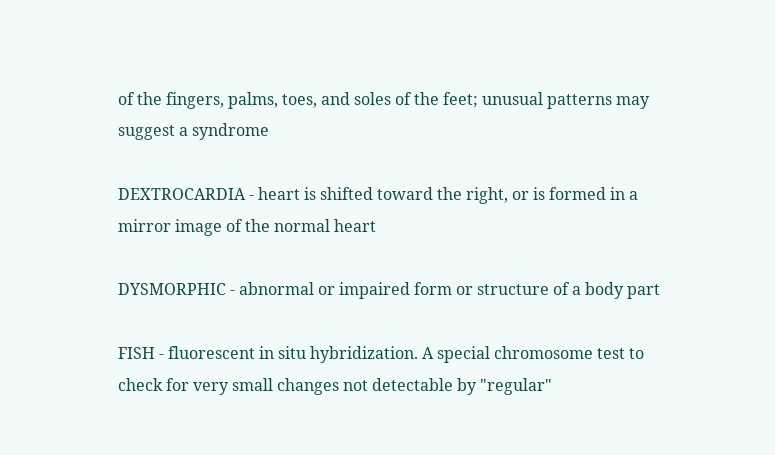of the fingers, palms, toes, and soles of the feet; unusual patterns may suggest a syndrome

DEXTROCARDIA - heart is shifted toward the right, or is formed in a mirror image of the normal heart

DYSMORPHIC - abnormal or impaired form or structure of a body part

FISH - fluorescent in situ hybridization. A special chromosome test to check for very small changes not detectable by "regular"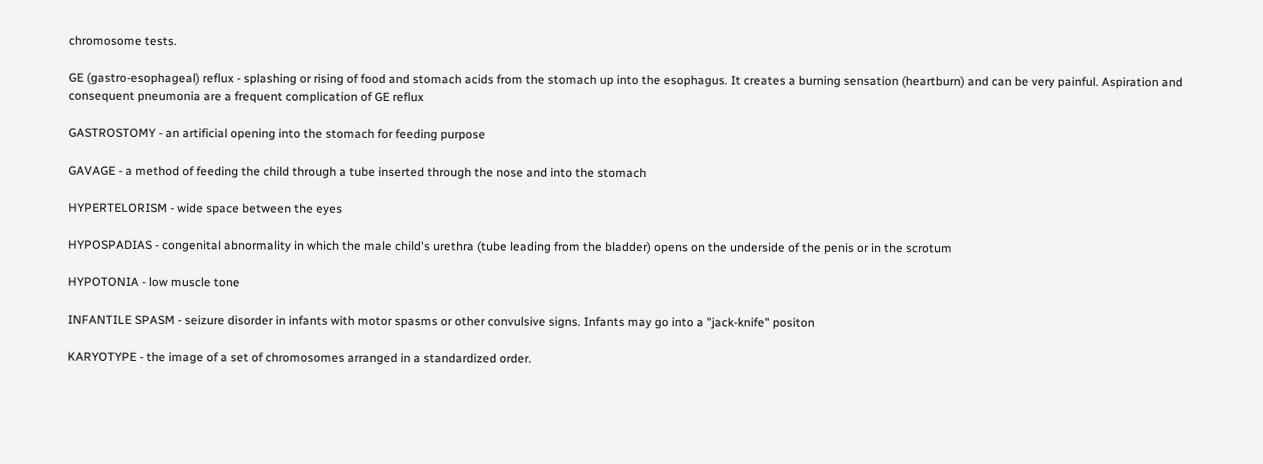chromosome tests.

GE (gastro-esophageal) reflux - splashing or rising of food and stomach acids from the stomach up into the esophagus. It creates a burning sensation (heartburn) and can be very painful. Aspiration and consequent pneumonia are a frequent complication of GE reflux

GASTROSTOMY - an artificial opening into the stomach for feeding purpose

GAVAGE - a method of feeding the child through a tube inserted through the nose and into the stomach

HYPERTELORISM - wide space between the eyes

HYPOSPADIAS - congenital abnormality in which the male child's urethra (tube leading from the bladder) opens on the underside of the penis or in the scrotum

HYPOTONIA - low muscle tone

INFANTILE SPASM - seizure disorder in infants with motor spasms or other convulsive signs. Infants may go into a "jack-knife" positon

KARYOTYPE - the image of a set of chromosomes arranged in a standardized order.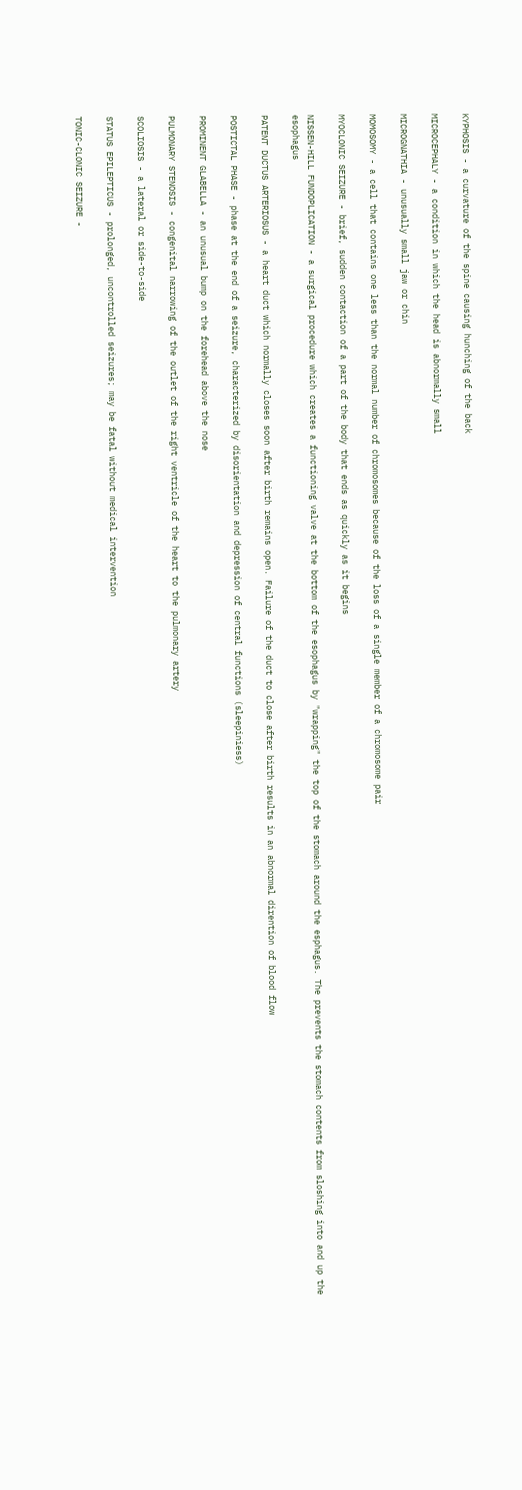KYPHOSIS - a curvature of the spine causing hunching of the back

MICROCEPHALY - a condition in which the head is abnormally small

MICROGNATHIA - unusually small jaw or chin

MOMOSOMY - a cell that contains one less than the normal number of chromosomes because of the loss of a single member of a chromosome pair

MYOCLONIC SEIZURE - brief, sudden contaction of a part of the body that ends as quickly as it begins

NISSEN-HILL FUNDOPLICATION - a surgical procedure which creates a functioning valve at the bottom of the esophagus by "wrapping" the top of the stomach around the esphagus. The prevents the stomach contents from sloshing into and up the esophagus

PATENT DUCTUS ARTERIOSUS - a heart duct which normally closes soon after birth remains open. Failure of the duct to close after birth results in an abnormal dirention of blood flow

POSTICTAL PHASE - phase at the end of a seizure, characterized by disorientation and depression of central functions (sleepiniess)

PROMINENT GLABELLA - an unusual bump on the forehead above the nose

PULMONARY STENOSIS - congenital narrowing of the outlet of the right ventricle of the heart to the pulmonary artery

SCOLIOSIS - a lateral or side-to-side

STATUS EPILEPTICUS - prolonged, uncontrolled seizures; may be fatal without medical intervention

TONIC-CLONIC SEIZURE -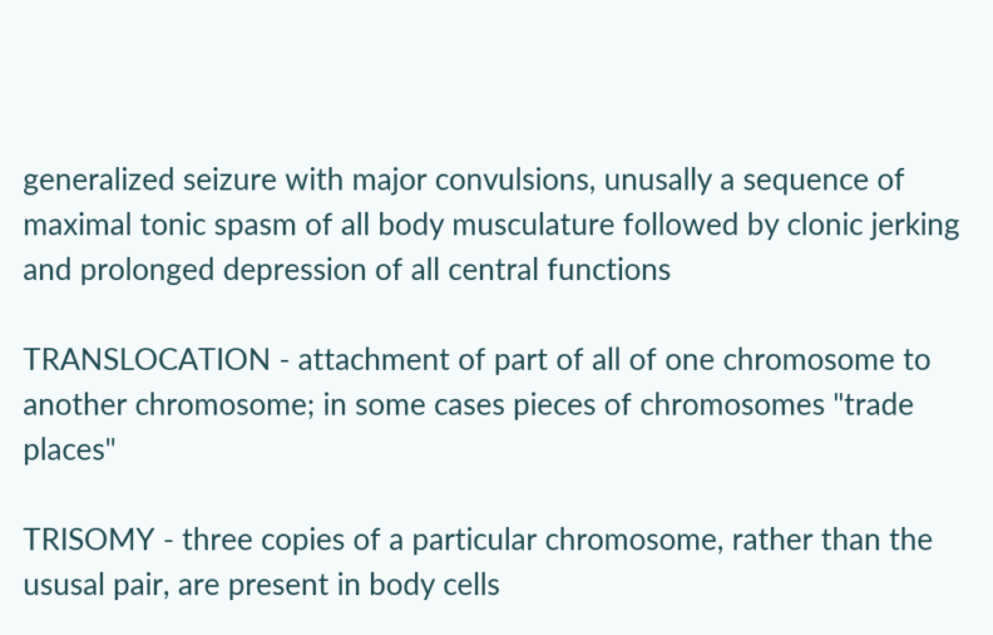generalized seizure with major convulsions, unusally a sequence of maximal tonic spasm of all body musculature followed by clonic jerking and prolonged depression of all central functions

TRANSLOCATION - attachment of part of all of one chromosome to another chromosome; in some cases pieces of chromosomes "trade places"

TRISOMY - three copies of a particular chromosome, rather than the ususal pair, are present in body cells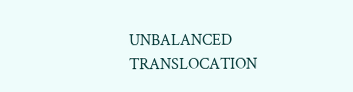UNBALANCED TRANSLOCATION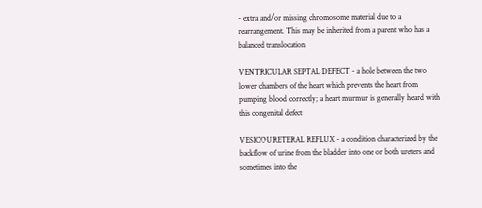- extra and/or missing chromosome material due to a rearrangement. This may be inherited from a parent who has a balanced translocation

VENTRICULAR SEPTAL DEFECT - a hole between the two lower chambers of the heart which prevents the heart from pumping blood correctly; a heart murmur is generally heard with this congenital defect

VESICOURETERAL REFLUX - a condition characterized by the backflow of urine from the bladder into one or both ureters and sometimes into the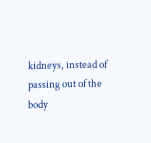kidneys, instead of passing out of the body